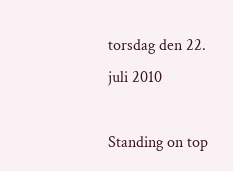torsdag den 22. juli 2010

Standing on top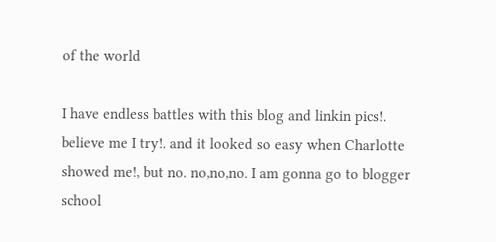of the world

I have endless battles with this blog and linkin pics!. believe me I try!. and it looked so easy when Charlotte showed me!, but no. no,no,no. I am gonna go to blogger school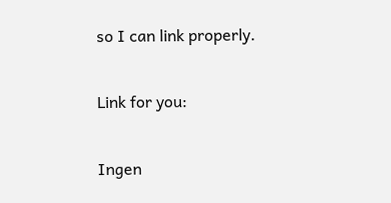so I can link properly.

Link for you:

Ingen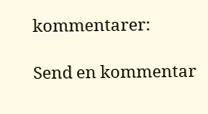kommentarer:

Send en kommentar